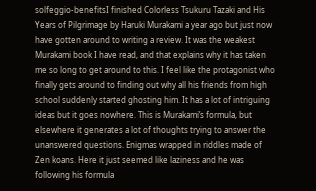solfeggio-benefitsI finished Colorless Tsukuru Tazaki and His Years of Pilgrimage by Haruki Murakami a year ago but just now have gotten around to writing a review. It was the weakest Murakami book I have read, and that explains why it has taken me so long to get around to this. I feel like the protagonist who finally gets around to finding out why all his friends from high school suddenly started ghosting him. It has a lot of intriguing ideas but it goes nowhere. This is Murakami’s formula, but elsewhere it generates a lot of thoughts trying to answer the unanswered questions. Enigmas wrapped in riddles made of Zen koans. Here it just seemed like laziness and he was following his formula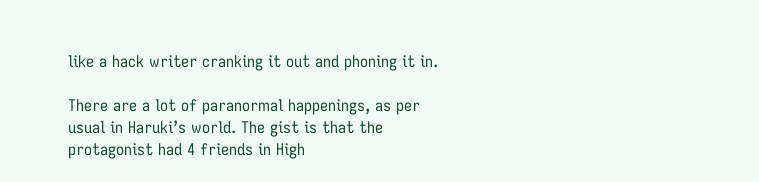like a hack writer cranking it out and phoning it in.

There are a lot of paranormal happenings, as per usual in Haruki’s world. The gist is that the protagonist had 4 friends in High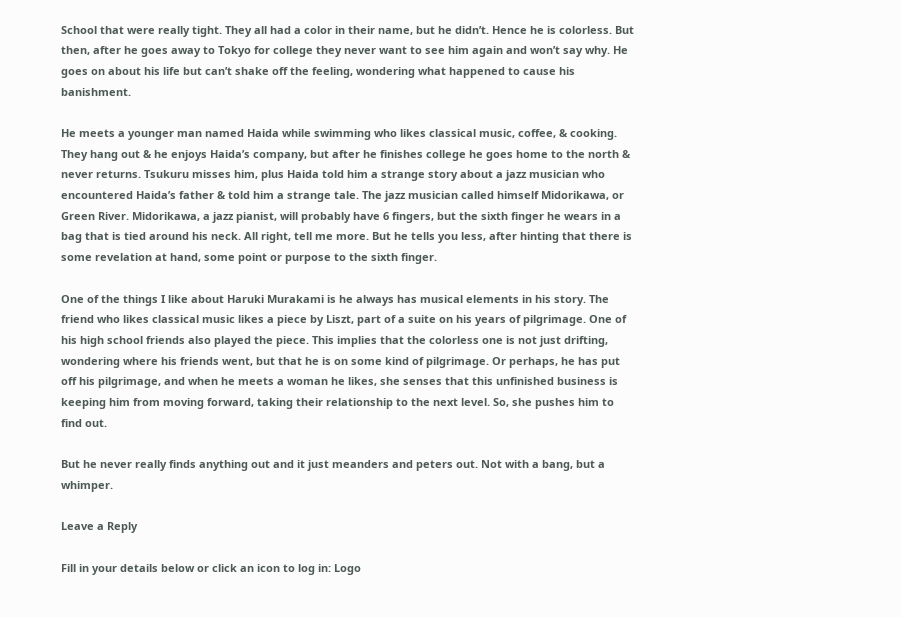School that were really tight. They all had a color in their name, but he didn’t. Hence he is colorless. But then, after he goes away to Tokyo for college they never want to see him again and won’t say why. He goes on about his life but can’t shake off the feeling, wondering what happened to cause his banishment.

He meets a younger man named Haida while swimming who likes classical music, coffee, & cooking. They hang out & he enjoys Haida’s company, but after he finishes college he goes home to the north & never returns. Tsukuru misses him, plus Haida told him a strange story about a jazz musician who encountered Haida’s father & told him a strange tale. The jazz musician called himself Midorikawa, or Green River. Midorikawa, a jazz pianist, will probably have 6 fingers, but the sixth finger he wears in a bag that is tied around his neck. All right, tell me more. But he tells you less, after hinting that there is some revelation at hand, some point or purpose to the sixth finger.

One of the things I like about Haruki Murakami is he always has musical elements in his story. The friend who likes classical music likes a piece by Liszt, part of a suite on his years of pilgrimage. One of his high school friends also played the piece. This implies that the colorless one is not just drifting, wondering where his friends went, but that he is on some kind of pilgrimage. Or perhaps, he has put off his pilgrimage, and when he meets a woman he likes, she senses that this unfinished business is keeping him from moving forward, taking their relationship to the next level. So, she pushes him to find out.

But he never really finds anything out and it just meanders and peters out. Not with a bang, but a whimper.

Leave a Reply

Fill in your details below or click an icon to log in: Logo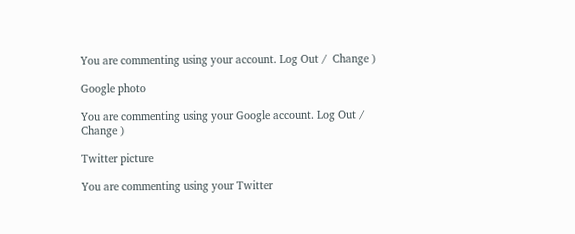You are commenting using your account. Log Out /  Change )

Google photo

You are commenting using your Google account. Log Out /  Change )

Twitter picture

You are commenting using your Twitter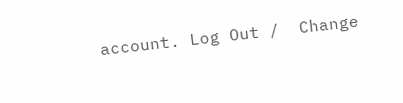account. Log Out /  Change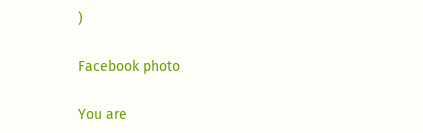)

Facebook photo

You are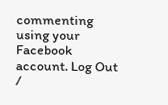commenting using your Facebook account. Log Out /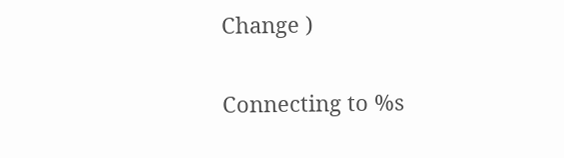Change )

Connecting to %s